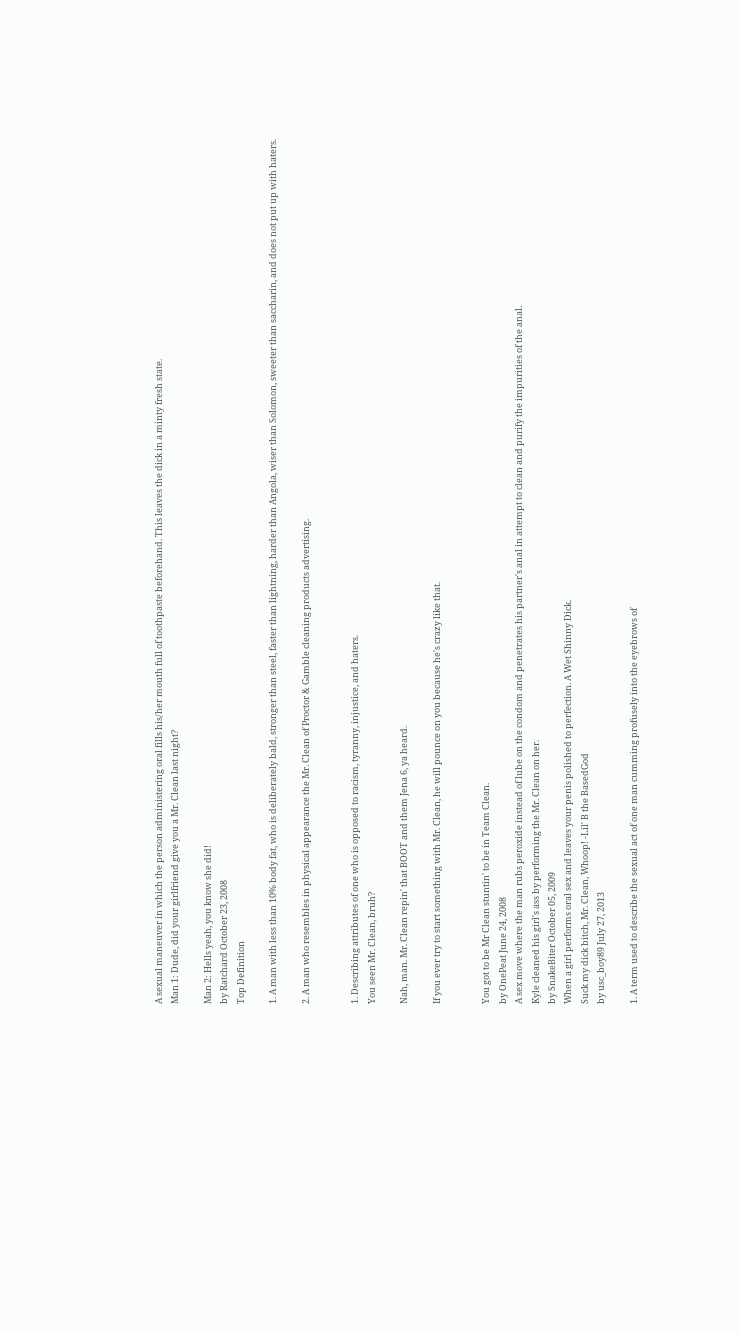A sexual maneuver in which the person administering oral fills his/her mouth full of toothpaste beforehand. This leaves the dick in a minty fresh state.
Man 1: Dude, did your girlfriend give you a Mr. Clean last night?

Man 2: Hells yeah, you know she did!
by Ratchard October 23, 2008
Top Definition

1. A man with less than 10% body fat, who is deliberately bald, stronger than steel, faster than lightning, harder than Angola, wiser than Solomon, sweeter than saccharin, and does not put up with haters.

2. A man who resembles in physical appearance the Mr. Clean of Proctor & Gamble cleaning products advertising.


1. Describing attributes of one who is opposed to racism, tyranny, injustice, and haters.
You seen Mr. Clean, bruh?

Nah, man. Mr. Clean repin' that BOOT and them Jena 6, ya heard.

If you ever try to start something with Mr. Clean, he will pounce on you because he's crazy like that.


You got to be Mr Clean stuntin' to be in Team Clean.
by OnePeat June 24, 2008
A sex move where the man rubs peroxide instead of lube on the condom and penetrates his partner's anal in attempt to clean and purify the impurities of the anal.
Kyle cleaned his girl's ass by performing the Mr. Clean on her.
by SnakeBiter October 05, 2009
When a girl performs oral sex and leaves your penis polished to perfection. A Wet Shinny Dick.
Suck my dick bitch, Mr. Clean, Whoop! -Lil' B the BasedGod
by usc_boy89 July 27, 2013

1. A term used to describe the sexual act of one man cumming profusely into the eyebrows of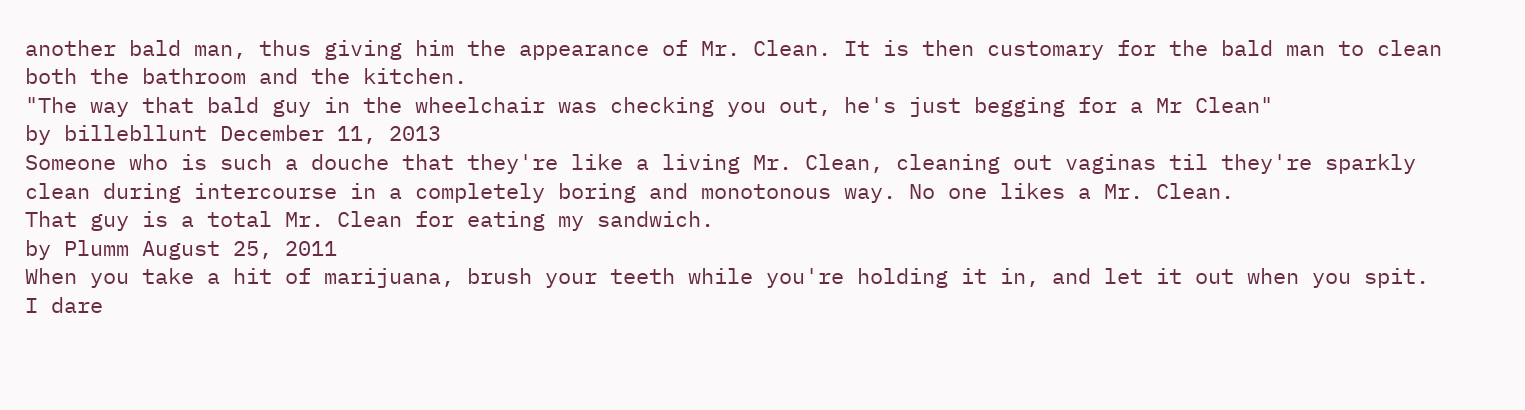another bald man, thus giving him the appearance of Mr. Clean. It is then customary for the bald man to clean both the bathroom and the kitchen.
"The way that bald guy in the wheelchair was checking you out, he's just begging for a Mr Clean"
by billebllunt December 11, 2013
Someone who is such a douche that they're like a living Mr. Clean, cleaning out vaginas til they're sparkly clean during intercourse in a completely boring and monotonous way. No one likes a Mr. Clean.
That guy is a total Mr. Clean for eating my sandwich.
by Plumm August 25, 2011
When you take a hit of marijuana, brush your teeth while you're holding it in, and let it out when you spit.
I dare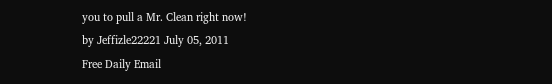you to pull a Mr. Clean right now!
by Jeffizle22221 July 05, 2011
Free Daily Email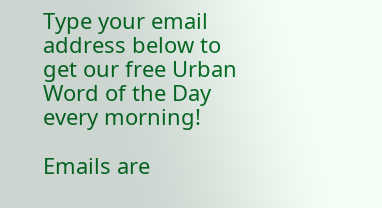Type your email address below to get our free Urban Word of the Day every morning!

Emails are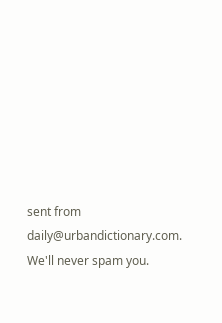sent from daily@urbandictionary.com. We'll never spam you.